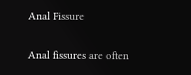Anal Fissure

Anal fissures are often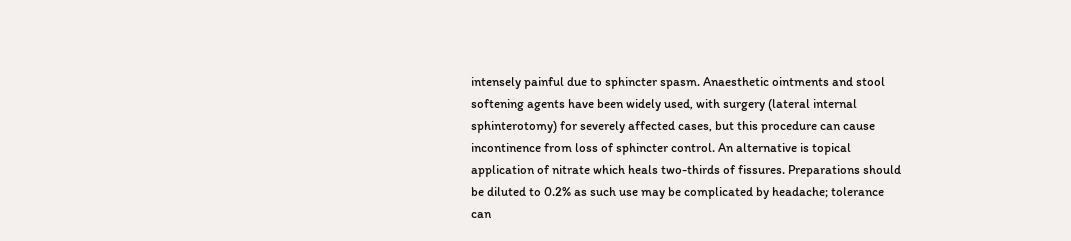intensely painful due to sphincter spasm. Anaesthetic ointments and stool softening agents have been widely used, with surgery (lateral internal sphinterotomy) for severely affected cases, but this procedure can cause incontinence from loss of sphincter control. An alternative is topical application of nitrate which heals two-thirds of fissures. Preparations should be diluted to 0.2% as such use may be complicated by headache; tolerance can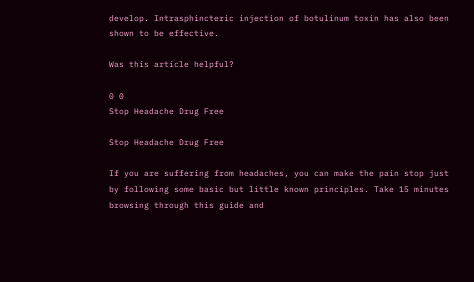develop. Intrasphincteric injection of botulinum toxin has also been shown to be effective.

Was this article helpful?

0 0
Stop Headache Drug Free

Stop Headache Drug Free

If you are suffering from headaches, you can make the pain stop just by following some basic but little known principles. Take 15 minutes browsing through this guide and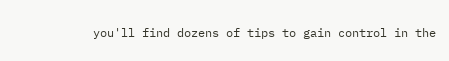you'll find dozens of tips to gain control in the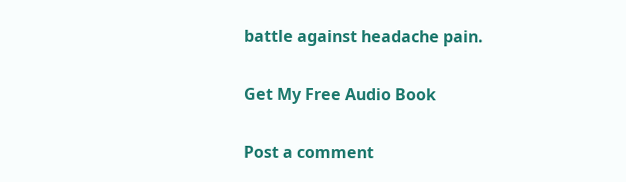battle against headache pain.

Get My Free Audio Book

Post a comment